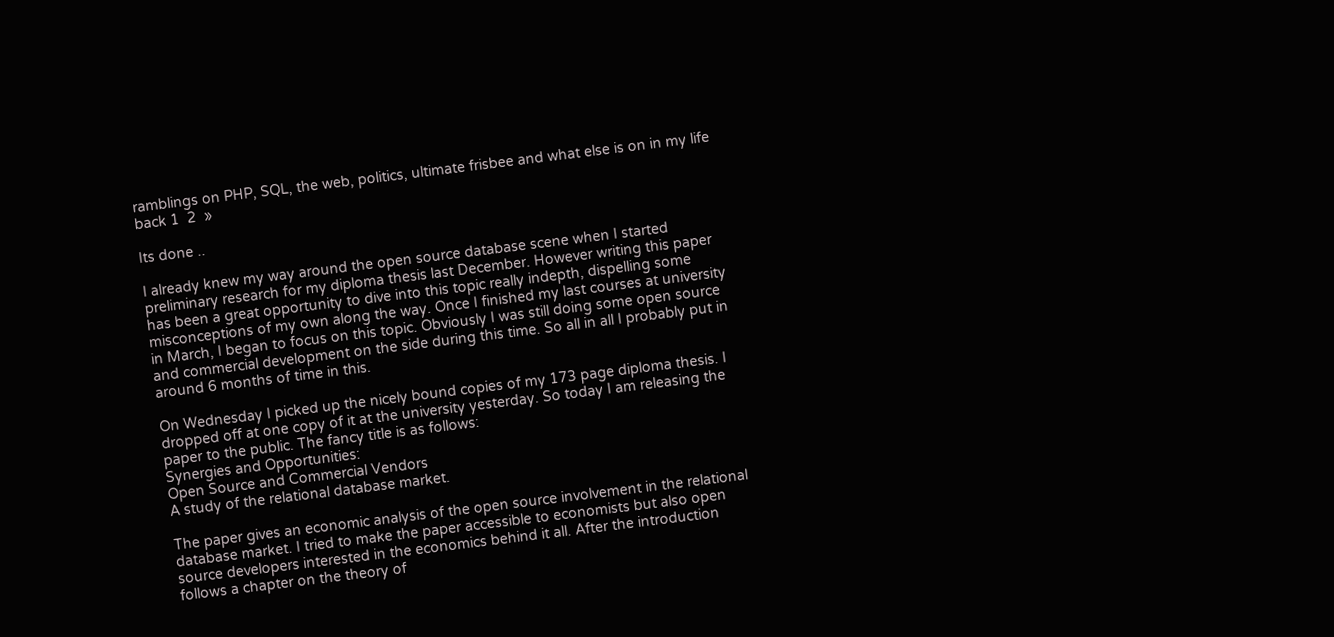ramblings on PHP, SQL, the web, politics, ultimate frisbee and what else is on in my life
back 1  2  »

Its done ..

I already knew my way around the open source database scene when I started preliminary research for my diploma thesis last December. However writing this paper has been a great opportunity to dive into this topic really indepth, dispelling some misconceptions of my own along the way. Once I finished my last courses at university in March, I began to focus on this topic. Obviously I was still doing some open source and commercial development on the side during this time. So all in all I probably put in around 6 months of time in this.

On Wednesday I picked up the nicely bound copies of my 173 page diploma thesis. I dropped off at one copy of it at the university yesterday. So today I am releasing the paper to the public. The fancy title is as follows:
Synergies and Opportunities:
Open Source and Commercial Vendors
A study of the relational database market.

The paper gives an economic analysis of the open source involvement in the relational database market. I tried to make the paper accessible to economists but also open source developers interested in the economics behind it all. After the introduction follows a chapter on the theory of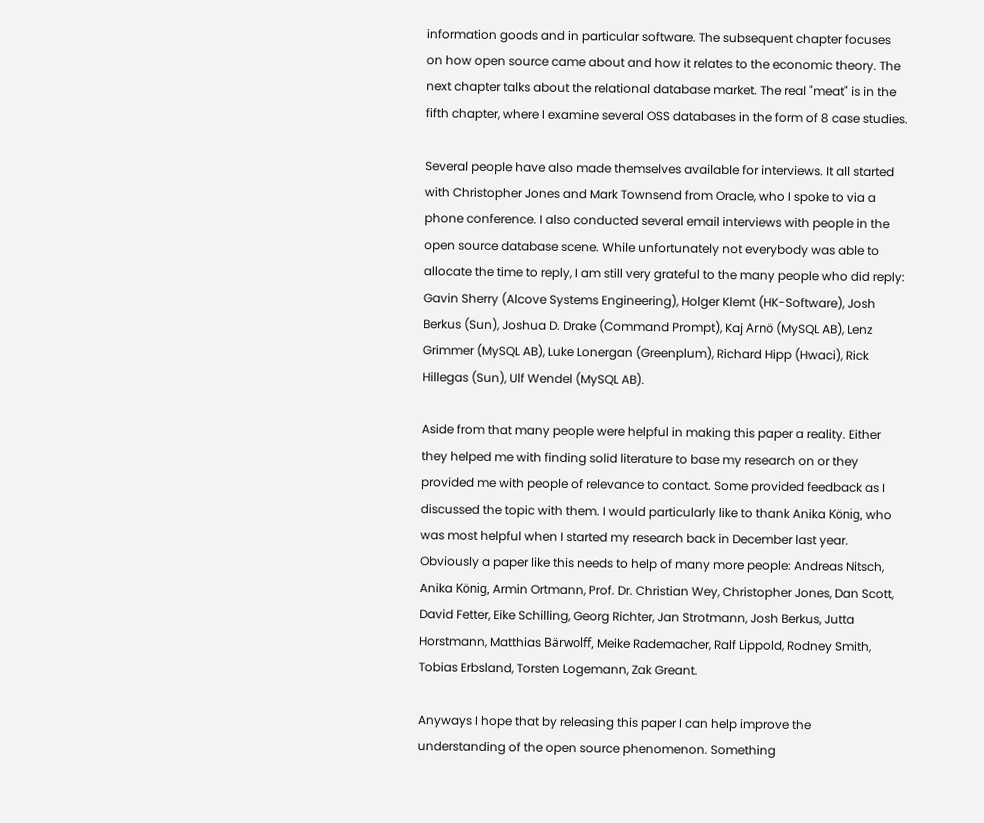information goods and in particular software. The subsequent chapter focuses on how open source came about and how it relates to the economic theory. The next chapter talks about the relational database market. The real "meat" is in the fifth chapter, where I examine several OSS databases in the form of 8 case studies.

Several people have also made themselves available for interviews. It all started with Christopher Jones and Mark Townsend from Oracle, who I spoke to via a phone conference. I also conducted several email interviews with people in the open source database scene. While unfortunately not everybody was able to allocate the time to reply, I am still very grateful to the many people who did reply: Gavin Sherry (Alcove Systems Engineering), Holger Klemt (HK-Software), Josh Berkus (Sun), Joshua D. Drake (Command Prompt), Kaj Arnö (MySQL AB), Lenz Grimmer (MySQL AB), Luke Lonergan (Greenplum), Richard Hipp (Hwaci), Rick Hillegas (Sun), Ulf Wendel (MySQL AB).

Aside from that many people were helpful in making this paper a reality. Either they helped me with finding solid literature to base my research on or they provided me with people of relevance to contact. Some provided feedback as I discussed the topic with them. I would particularly like to thank Anika König, who was most helpful when I started my research back in December last year. Obviously a paper like this needs to help of many more people: Andreas Nitsch, Anika König, Armin Ortmann, Prof. Dr. Christian Wey, Christopher Jones, Dan Scott, David Fetter, Eike Schilling, Georg Richter, Jan Strotmann, Josh Berkus, Jutta Horstmann, Matthias Bärwolff, Meike Rademacher, Ralf Lippold, Rodney Smith, Tobias Erbsland, Torsten Logemann, Zak Greant.

Anyways I hope that by releasing this paper I can help improve the understanding of the open source phenomenon. Something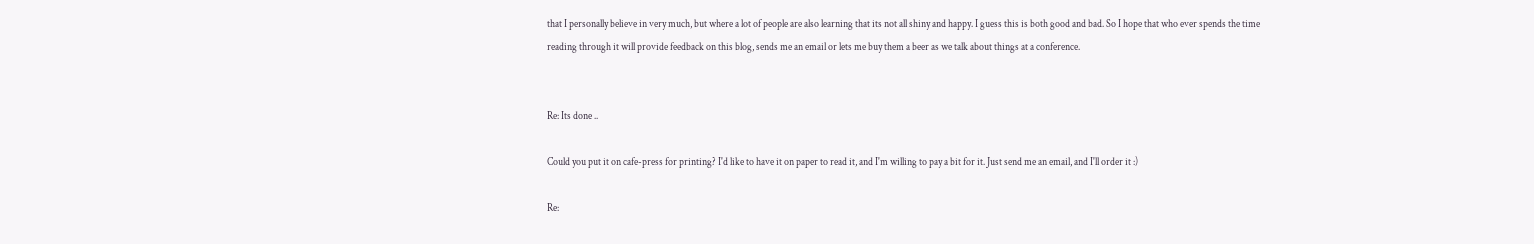that I personally believe in very much, but where a lot of people are also learning that its not all shiny and happy. I guess this is both good and bad. So I hope that who ever spends the time reading through it will provide feedback on this blog, sends me an email or lets me buy them a beer as we talk about things at a conference.


Re: Its done ..

Could you put it on cafe-press for printing? I'd like to have it on paper to read it, and I'm willing to pay a bit for it. Just send me an email, and I'll order it :)

Re: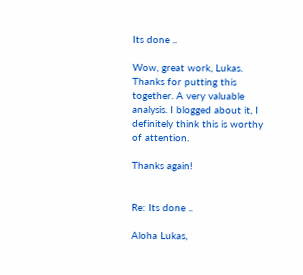Its done ..

Wow, great work, Lukas. Thanks for putting this together. A very valuable analysis. I blogged about it, I definitely think this is worthy of attention.

Thanks again!


Re: Its done ..

Aloha Lukas,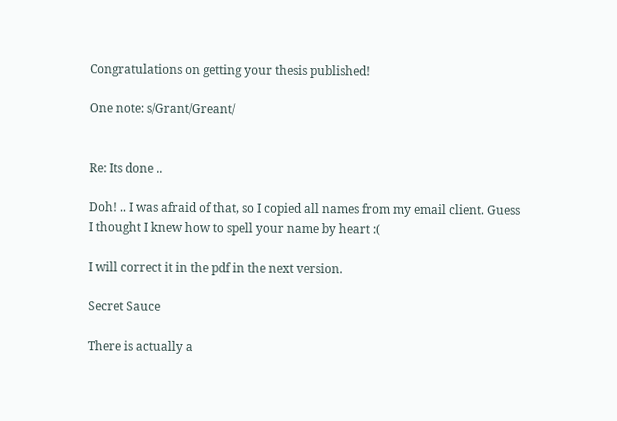Congratulations on getting your thesis published!

One note: s/Grant/Greant/


Re: Its done ..

Doh! .. I was afraid of that, so I copied all names from my email client. Guess I thought I knew how to spell your name by heart :(

I will correct it in the pdf in the next version.

Secret Sauce

There is actually a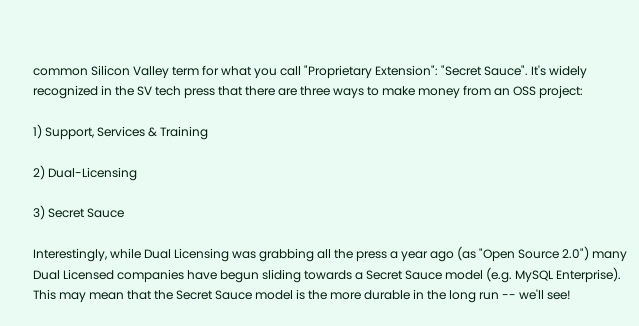common Silicon Valley term for what you call "Proprietary Extension": "Secret Sauce". It's widely recognized in the SV tech press that there are three ways to make money from an OSS project:

1) Support, Services & Training

2) Dual-Licensing

3) Secret Sauce

Interestingly, while Dual Licensing was grabbing all the press a year ago (as "Open Source 2.0") many Dual Licensed companies have begun sliding towards a Secret Sauce model (e.g. MySQL Enterprise). This may mean that the Secret Sauce model is the more durable in the long run -- we'll see!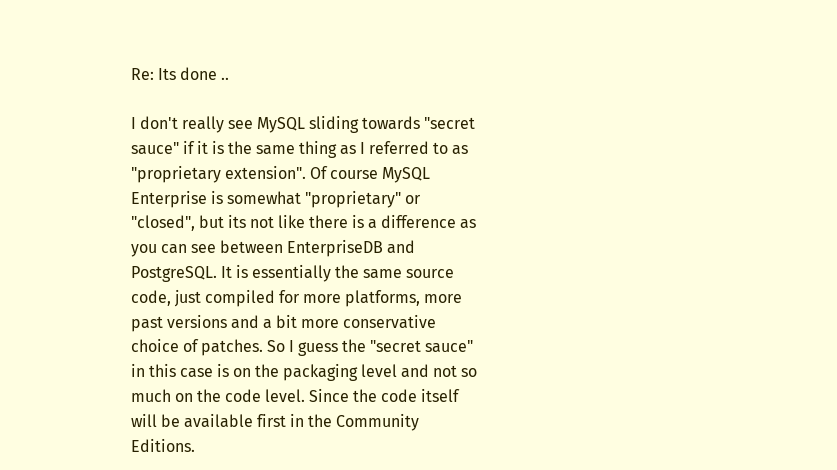Re: Its done ..

I don't really see MySQL sliding towards "secret sauce" if it is the same thing as I referred to as "proprietary extension". Of course MySQL Enterprise is somewhat "proprietary" or "closed", but its not like there is a difference as you can see between EnterpriseDB and PostgreSQL. It is essentially the same source code, just compiled for more platforms, more past versions and a bit more conservative choice of patches. So I guess the "secret sauce" in this case is on the packaging level and not so much on the code level. Since the code itself will be available first in the Community Editions.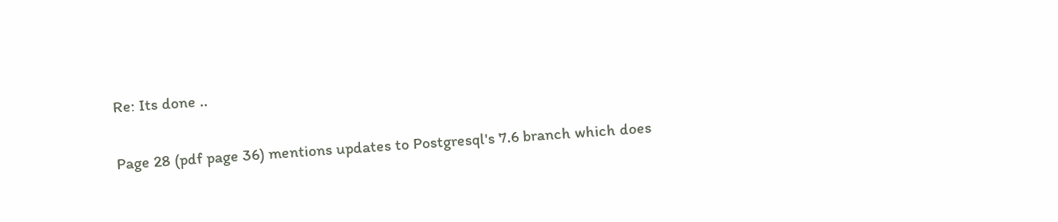Re: Its done ..

Page 28 (pdf page 36) mentions updates to Postgresql's 7.6 branch which does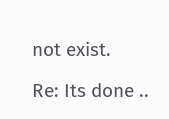not exist.

Re: Its done ..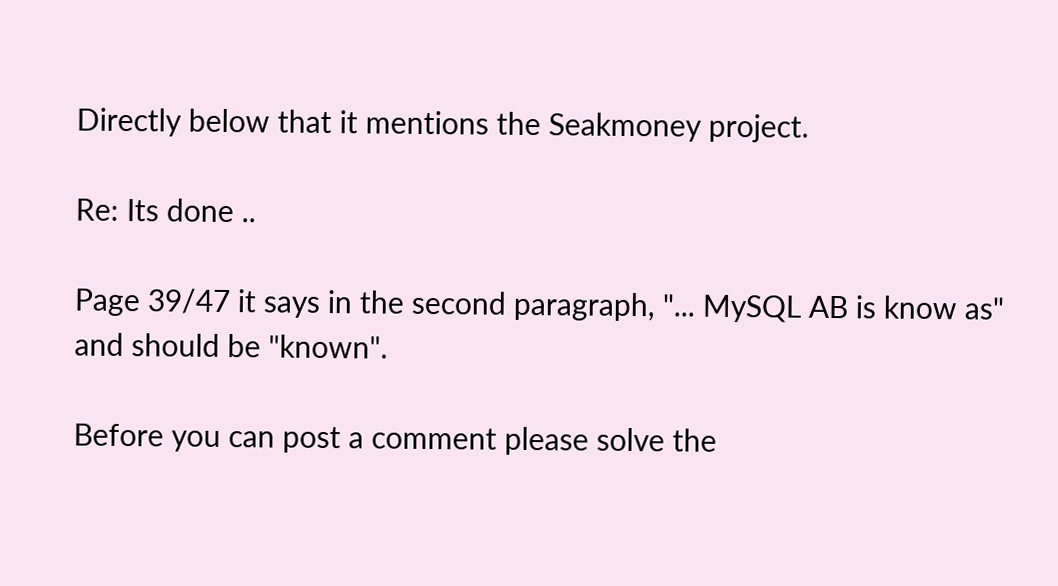Directly below that it mentions the Seakmoney project.

Re: Its done ..

Page 39/47 it says in the second paragraph, "... MySQL AB is know as" and should be "known".

Before you can post a comment please solve the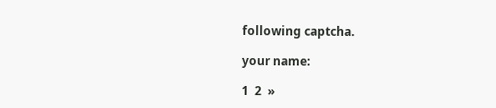following captcha.

your name:

1  2  »